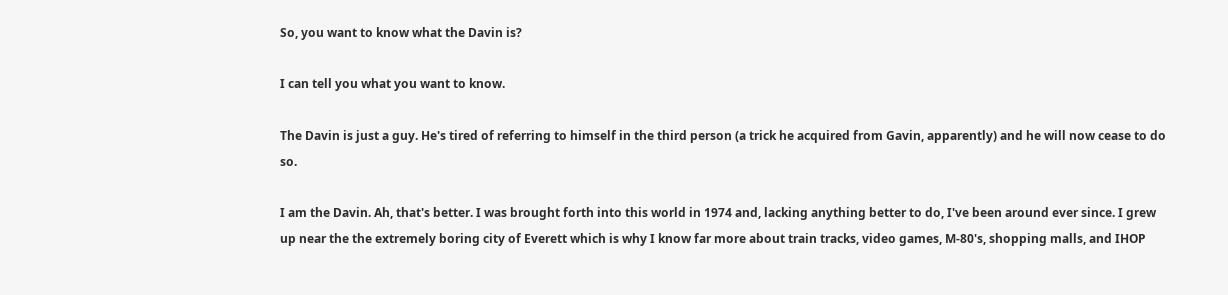So, you want to know what the Davin is?

I can tell you what you want to know.

The Davin is just a guy. He's tired of referring to himself in the third person (a trick he acquired from Gavin, apparently) and he will now cease to do so.

I am the Davin. Ah, that's better. I was brought forth into this world in 1974 and, lacking anything better to do, I've been around ever since. I grew up near the the extremely boring city of Everett which is why I know far more about train tracks, video games, M-80's, shopping malls, and IHOP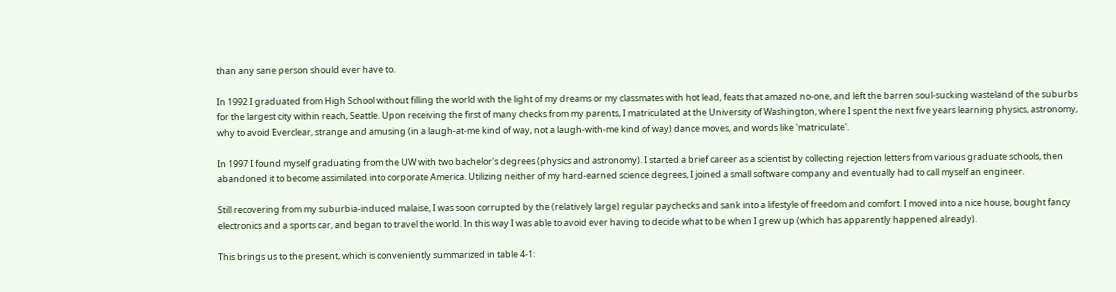than any sane person should ever have to.

In 1992 I graduated from High School without filling the world with the light of my dreams or my classmates with hot lead, feats that amazed no-one, and left the barren soul-sucking wasteland of the suburbs for the largest city within reach, Seattle. Upon receiving the first of many checks from my parents, I matriculated at the University of Washington, where I spent the next five years learning physics, astronomy, why to avoid Everclear, strange and amusing (in a laugh-at-me kind of way, not a laugh-with-me kind of way) dance moves, and words like 'matriculate'.

In 1997 I found myself graduating from the UW with two bachelor's degrees (physics and astronomy). I started a brief career as a scientist by collecting rejection letters from various graduate schools, then abandoned it to become assimilated into corporate America. Utilizing neither of my hard-earned science degrees, I joined a small software company and eventually had to call myself an engineer.

Still recovering from my suburbia-induced malaise, I was soon corrupted by the (relatively large) regular paychecks and sank into a lifestyle of freedom and comfort. I moved into a nice house, bought fancy electronics and a sports car, and began to travel the world. In this way I was able to avoid ever having to decide what to be when I grew up (which has apparently happened already).

This brings us to the present, which is conveniently summarized in table 4-1: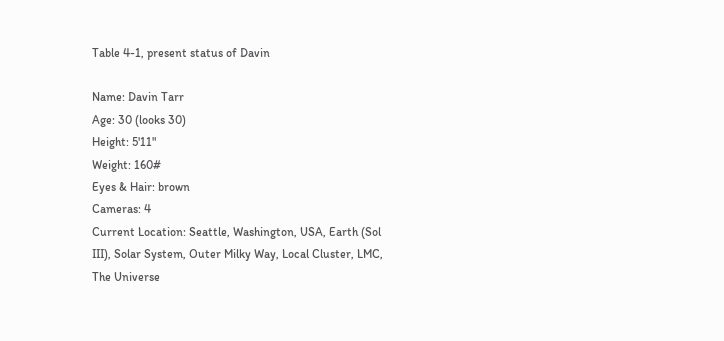Table 4-1, present status of Davin

Name: Davin Tarr
Age: 30 (looks 30)
Height: 5'11"
Weight: 160#
Eyes & Hair: brown
Cameras: 4
Current Location: Seattle, Washington, USA, Earth (Sol III), Solar System, Outer Milky Way, Local Cluster, LMC, The Universe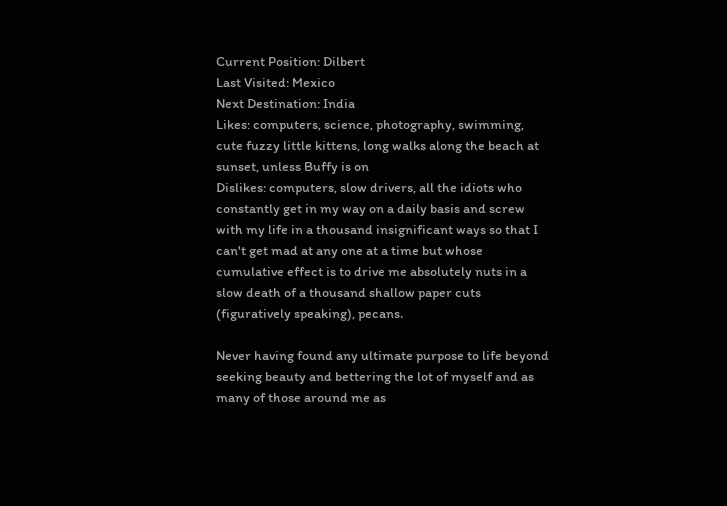Current Position: Dilbert
Last Visited: Mexico
Next Destination: India
Likes: computers, science, photography, swimming, cute fuzzy little kittens, long walks along the beach at sunset, unless Buffy is on
Dislikes: computers, slow drivers, all the idiots who constantly get in my way on a daily basis and screw with my life in a thousand insignificant ways so that I can't get mad at any one at a time but whose cumulative effect is to drive me absolutely nuts in a slow death of a thousand shallow paper cuts (figuratively speaking), pecans.

Never having found any ultimate purpose to life beyond seeking beauty and bettering the lot of myself and as many of those around me as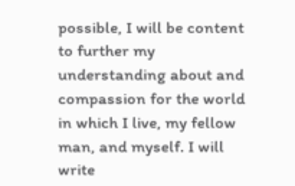possible, I will be content to further my understanding about and compassion for the world in which I live, my fellow man, and myself. I will write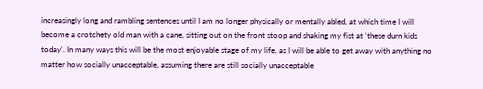increasingly long and rambling sentences until I am no longer physically or mentally abled, at which time I will become a crotchety old man with a cane, sitting out on the front stoop and shaking my fist at 'these durn kids today'. In many ways this will be the most enjoyable stage of my life, as I will be able to get away with anything no matter how socially unacceptable, assuming there are still socially unacceptable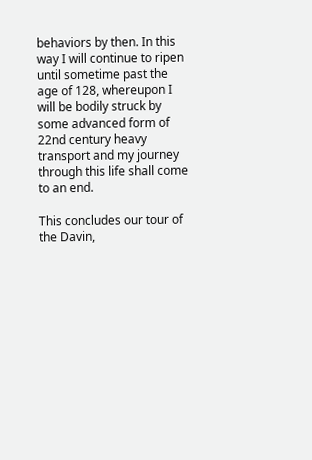behaviors by then. In this way I will continue to ripen until sometime past the age of 128, whereupon I will be bodily struck by some advanced form of 22nd century heavy transport and my journey through this life shall come to an end.

This concludes our tour of the Davin,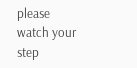please watch your step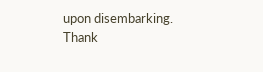upon disembarking. Thank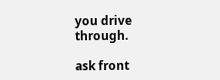you drive through.

ask front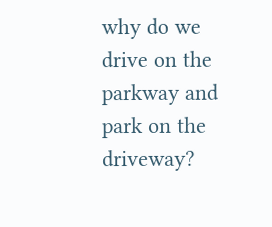why do we drive on the parkway and park on the driveway?